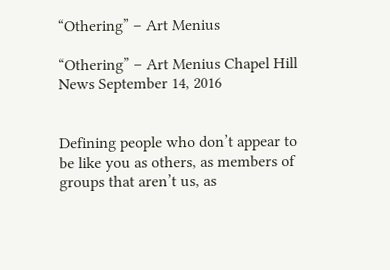“Othering” – Art Menius

“Othering” – Art Menius Chapel Hill News September 14, 2016


Defining people who don’t appear to be like you as others, as members of groups that aren’t us, as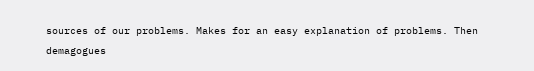sources of our problems. Makes for an easy explanation of problems. Then demagogues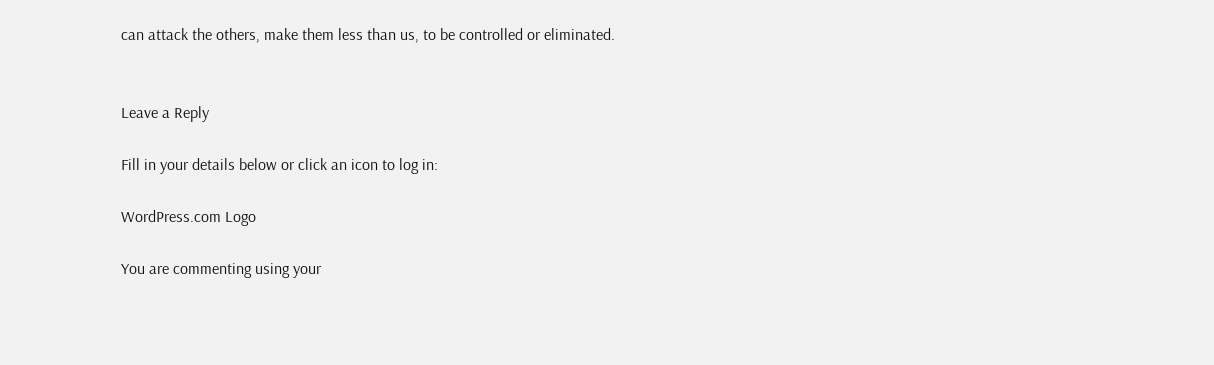can attack the others, make them less than us, to be controlled or eliminated.


Leave a Reply

Fill in your details below or click an icon to log in:

WordPress.com Logo

You are commenting using your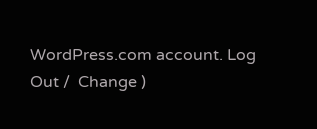WordPress.com account. Log Out /  Change )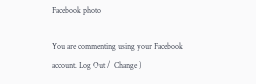Facebook photo

You are commenting using your Facebook account. Log Out /  Change )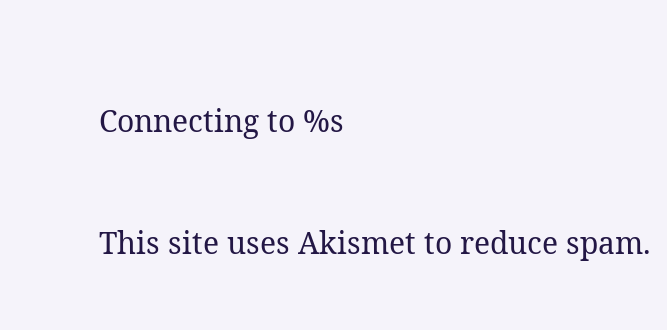Connecting to %s

This site uses Akismet to reduce spam.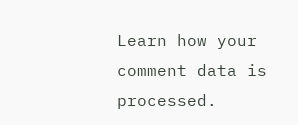Learn how your comment data is processed.